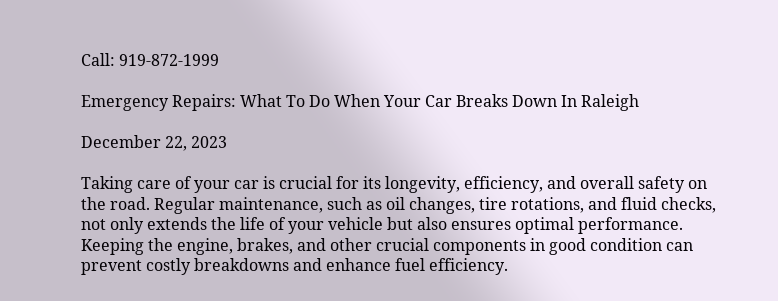Call: 919-872-1999

Emergency Repairs: What To Do When Your Car Breaks Down In Raleigh

December 22, 2023

Taking care of your car is crucial for its longevity, efficiency, and overall safety on the road. Regular maintenance, such as oil changes, tire rotations, and fluid checks, not only extends the life of your vehicle but also ensures optimal performance. Keeping the engine, brakes, and other crucial components in good condition can prevent costly breakdowns and enhance fuel efficiency.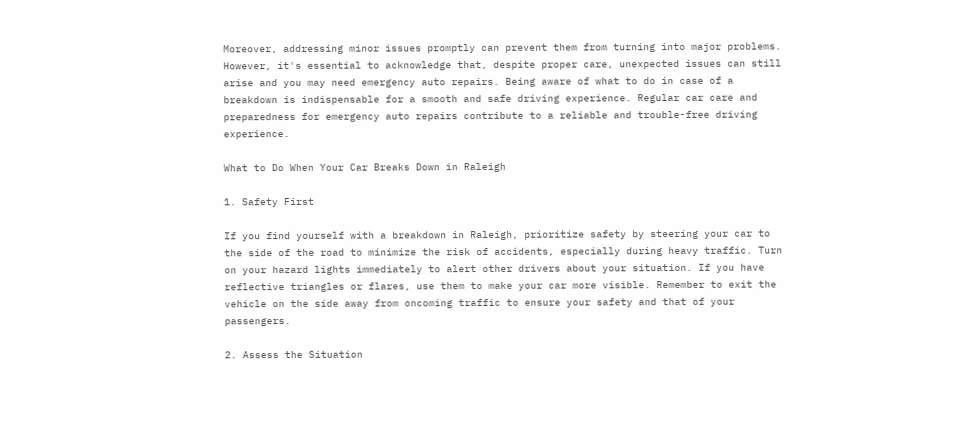Moreover, addressing minor issues promptly can prevent them from turning into major problems. However, it's essential to acknowledge that, despite proper care, unexpected issues can still arise and you may need emergency auto repairs. Being aware of what to do in case of a breakdown is indispensable for a smooth and safe driving experience. Regular car care and preparedness for emergency auto repairs contribute to a reliable and trouble-free driving experience.

What to Do When Your Car Breaks Down in Raleigh

1. Safety First

If you find yourself with a breakdown in Raleigh, prioritize safety by steering your car to the side of the road to minimize the risk of accidents, especially during heavy traffic. Turn on your hazard lights immediately to alert other drivers about your situation. If you have reflective triangles or flares, use them to make your car more visible. Remember to exit the vehicle on the side away from oncoming traffic to ensure your safety and that of your passengers.

2. Assess the Situation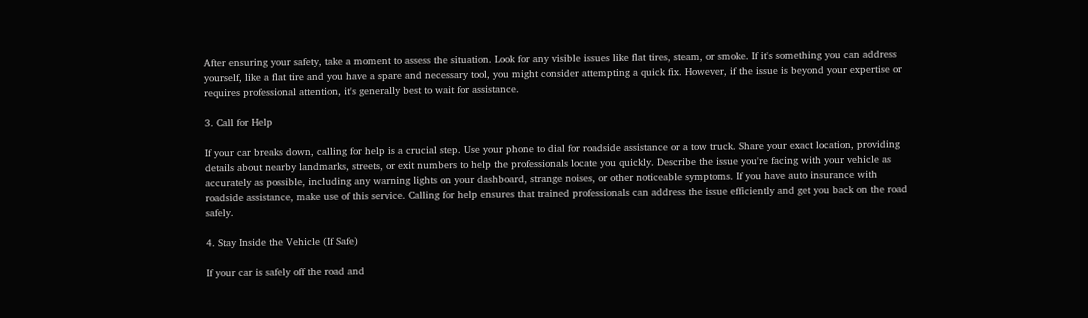After ensuring your safety, take a moment to assess the situation. Look for any visible issues like flat tires, steam, or smoke. If it's something you can address yourself, like a flat tire and you have a spare and necessary tool, you might consider attempting a quick fix. However, if the issue is beyond your expertise or requires professional attention, it's generally best to wait for assistance.

3. Call for Help

If your car breaks down, calling for help is a crucial step. Use your phone to dial for roadside assistance or a tow truck. Share your exact location, providing details about nearby landmarks, streets, or exit numbers to help the professionals locate you quickly. Describe the issue you're facing with your vehicle as accurately as possible, including any warning lights on your dashboard, strange noises, or other noticeable symptoms. If you have auto insurance with roadside assistance, make use of this service. Calling for help ensures that trained professionals can address the issue efficiently and get you back on the road safely.

4. Stay Inside the Vehicle (If Safe)

If your car is safely off the road and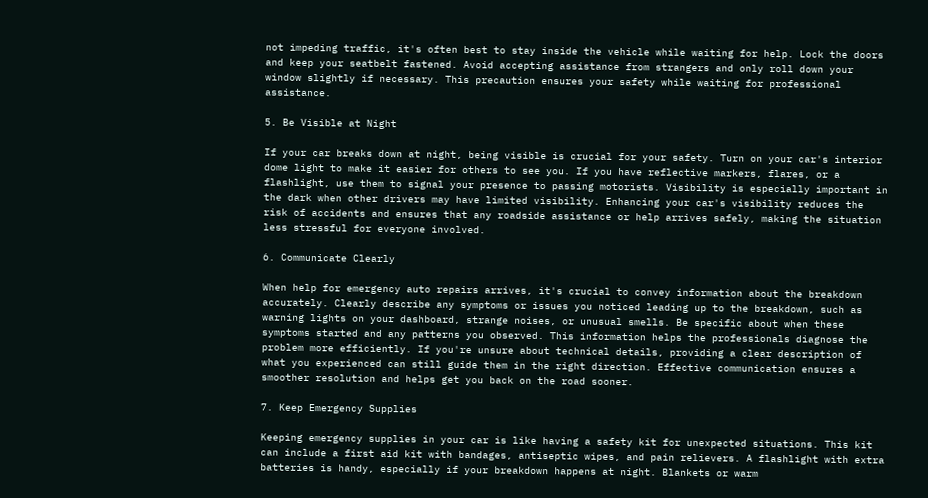not impeding traffic, it's often best to stay inside the vehicle while waiting for help. Lock the doors and keep your seatbelt fastened. Avoid accepting assistance from strangers and only roll down your window slightly if necessary. This precaution ensures your safety while waiting for professional assistance.

5. Be Visible at Night

If your car breaks down at night, being visible is crucial for your safety. Turn on your car's interior dome light to make it easier for others to see you. If you have reflective markers, flares, or a flashlight, use them to signal your presence to passing motorists. Visibility is especially important in the dark when other drivers may have limited visibility. Enhancing your car's visibility reduces the risk of accidents and ensures that any roadside assistance or help arrives safely, making the situation less stressful for everyone involved.

6. Communicate Clearly

When help for emergency auto repairs arrives, it's crucial to convey information about the breakdown accurately. Clearly describe any symptoms or issues you noticed leading up to the breakdown, such as warning lights on your dashboard, strange noises, or unusual smells. Be specific about when these symptoms started and any patterns you observed. This information helps the professionals diagnose the problem more efficiently. If you're unsure about technical details, providing a clear description of what you experienced can still guide them in the right direction. Effective communication ensures a smoother resolution and helps get you back on the road sooner.

7. Keep Emergency Supplies

Keeping emergency supplies in your car is like having a safety kit for unexpected situations. This kit can include a first aid kit with bandages, antiseptic wipes, and pain relievers. A flashlight with extra batteries is handy, especially if your breakdown happens at night. Blankets or warm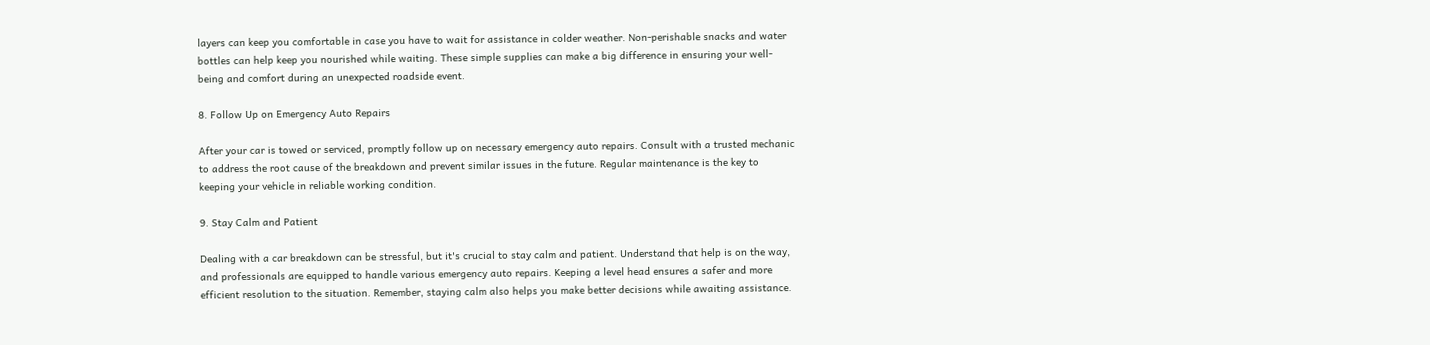layers can keep you comfortable in case you have to wait for assistance in colder weather. Non-perishable snacks and water bottles can help keep you nourished while waiting. These simple supplies can make a big difference in ensuring your well-being and comfort during an unexpected roadside event.

8. Follow Up on Emergency Auto Repairs

After your car is towed or serviced, promptly follow up on necessary emergency auto repairs. Consult with a trusted mechanic to address the root cause of the breakdown and prevent similar issues in the future. Regular maintenance is the key to keeping your vehicle in reliable working condition.

9. Stay Calm and Patient

Dealing with a car breakdown can be stressful, but it's crucial to stay calm and patient. Understand that help is on the way, and professionals are equipped to handle various emergency auto repairs. Keeping a level head ensures a safer and more efficient resolution to the situation. Remember, staying calm also helps you make better decisions while awaiting assistance.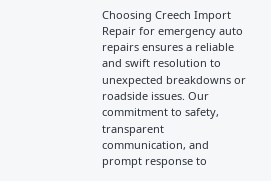Choosing Creech Import Repair for emergency auto repairs ensures a reliable and swift resolution to unexpected breakdowns or roadside issues. Our commitment to safety, transparent communication, and prompt response to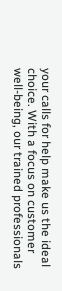your calls for help make us the ideal choice. With a focus on customer well-being, our trained professionals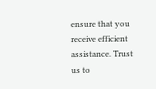ensure that you receive efficient assistance. Trust us to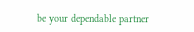be your dependable partner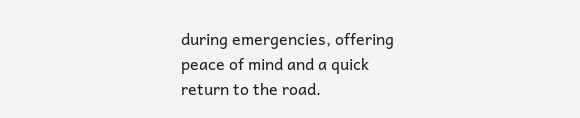during emergencies, offering peace of mind and a quick return to the road.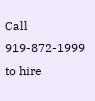Call 919-872-1999 to hire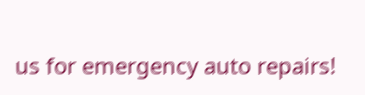us for emergency auto repairs!